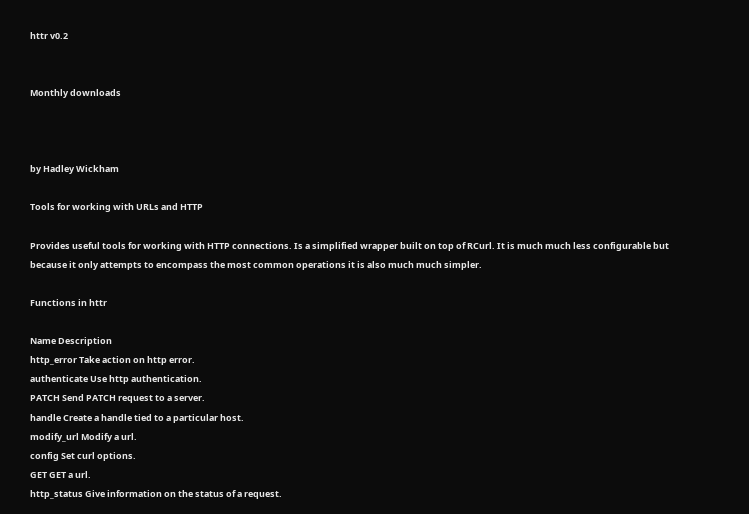httr v0.2


Monthly downloads



by Hadley Wickham

Tools for working with URLs and HTTP

Provides useful tools for working with HTTP connections. Is a simplified wrapper built on top of RCurl. It is much much less configurable but because it only attempts to encompass the most common operations it is also much much simpler.

Functions in httr

Name Description
http_error Take action on http error.
authenticate Use http authentication.
PATCH Send PATCH request to a server.
handle Create a handle tied to a particular host.
modify_url Modify a url.
config Set curl options.
GET GET a url.
http_status Give information on the status of a request.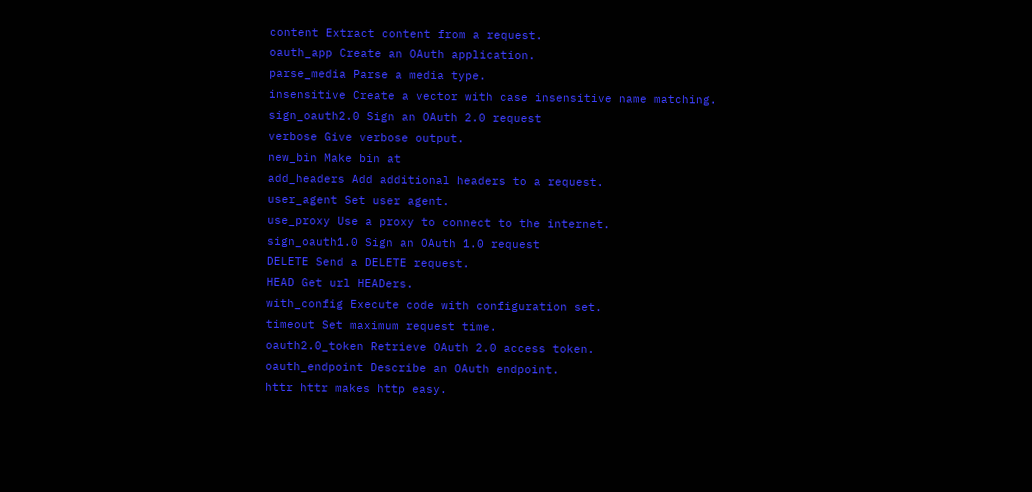content Extract content from a request.
oauth_app Create an OAuth application.
parse_media Parse a media type.
insensitive Create a vector with case insensitive name matching.
sign_oauth2.0 Sign an OAuth 2.0 request
verbose Give verbose output.
new_bin Make bin at
add_headers Add additional headers to a request.
user_agent Set user agent.
use_proxy Use a proxy to connect to the internet.
sign_oauth1.0 Sign an OAuth 1.0 request
DELETE Send a DELETE request.
HEAD Get url HEADers.
with_config Execute code with configuration set.
timeout Set maximum request time.
oauth2.0_token Retrieve OAuth 2.0 access token.
oauth_endpoint Describe an OAuth endpoint.
httr httr makes http easy.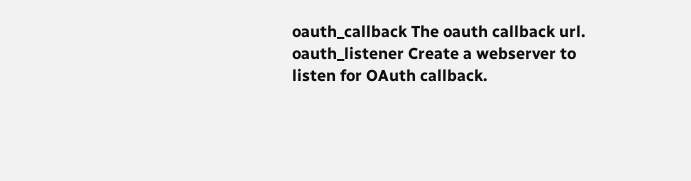oauth_callback The oauth callback url.
oauth_listener Create a webserver to listen for OAuth callback.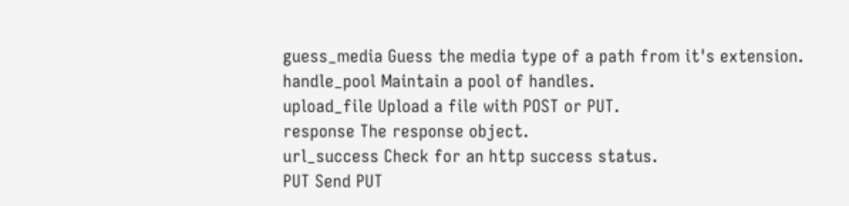guess_media Guess the media type of a path from it's extension.
handle_pool Maintain a pool of handles.
upload_file Upload a file with POST or PUT.
response The response object.
url_success Check for an http success status.
PUT Send PUT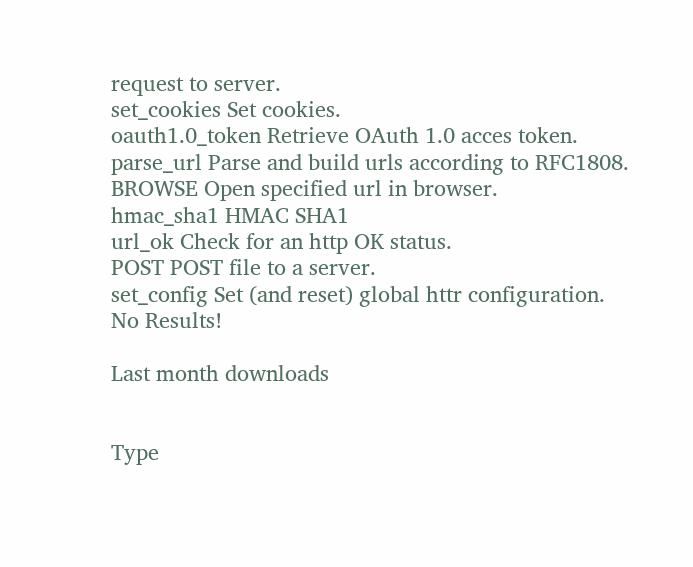request to server.
set_cookies Set cookies.
oauth1.0_token Retrieve OAuth 1.0 acces token.
parse_url Parse and build urls according to RFC1808.
BROWSE Open specified url in browser.
hmac_sha1 HMAC SHA1
url_ok Check for an http OK status.
POST POST file to a server.
set_config Set (and reset) global httr configuration.
No Results!

Last month downloads


Type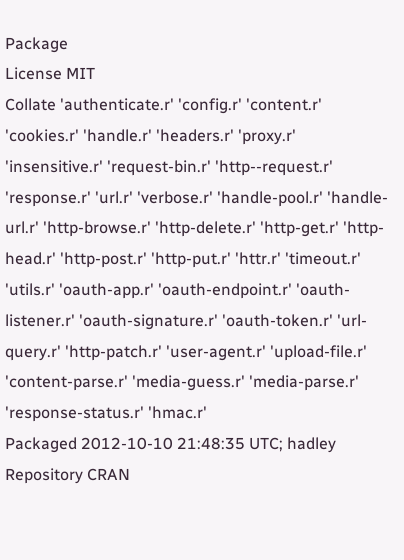Package
License MIT
Collate 'authenticate.r' 'config.r' 'content.r' 'cookies.r' 'handle.r' 'headers.r' 'proxy.r' 'insensitive.r' 'request-bin.r' 'http--request.r' 'response.r' 'url.r' 'verbose.r' 'handle-pool.r' 'handle-url.r' 'http-browse.r' 'http-delete.r' 'http-get.r' 'http-head.r' 'http-post.r' 'http-put.r' 'httr.r' 'timeout.r' 'utils.r' 'oauth-app.r' 'oauth-endpoint.r' 'oauth-listener.r' 'oauth-signature.r' 'oauth-token.r' 'url-query.r' 'http-patch.r' 'user-agent.r' 'upload-file.r' 'content-parse.r' 'media-guess.r' 'media-parse.r' 'response-status.r' 'hmac.r'
Packaged 2012-10-10 21:48:35 UTC; hadley
Repository CRAN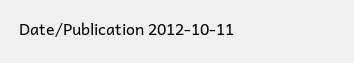Date/Publication 2012-10-11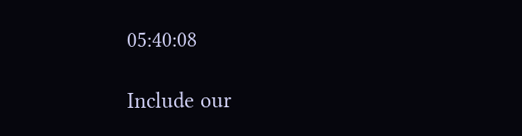05:40:08

Include our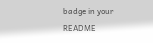badge in your README